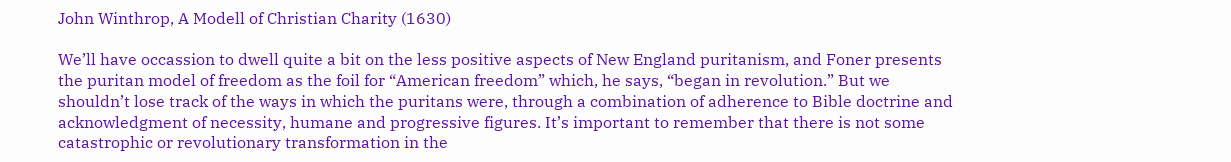John Winthrop, A Modell of Christian Charity (1630)

We’ll have occassion to dwell quite a bit on the less positive aspects of New England puritanism, and Foner presents the puritan model of freedom as the foil for “American freedom” which, he says, “began in revolution.” But we shouldn’t lose track of the ways in which the puritans were, through a combination of adherence to Bible doctrine and acknowledgment of necessity, humane and progressive figures. It’s important to remember that there is not some catastrophic or revolutionary transformation in the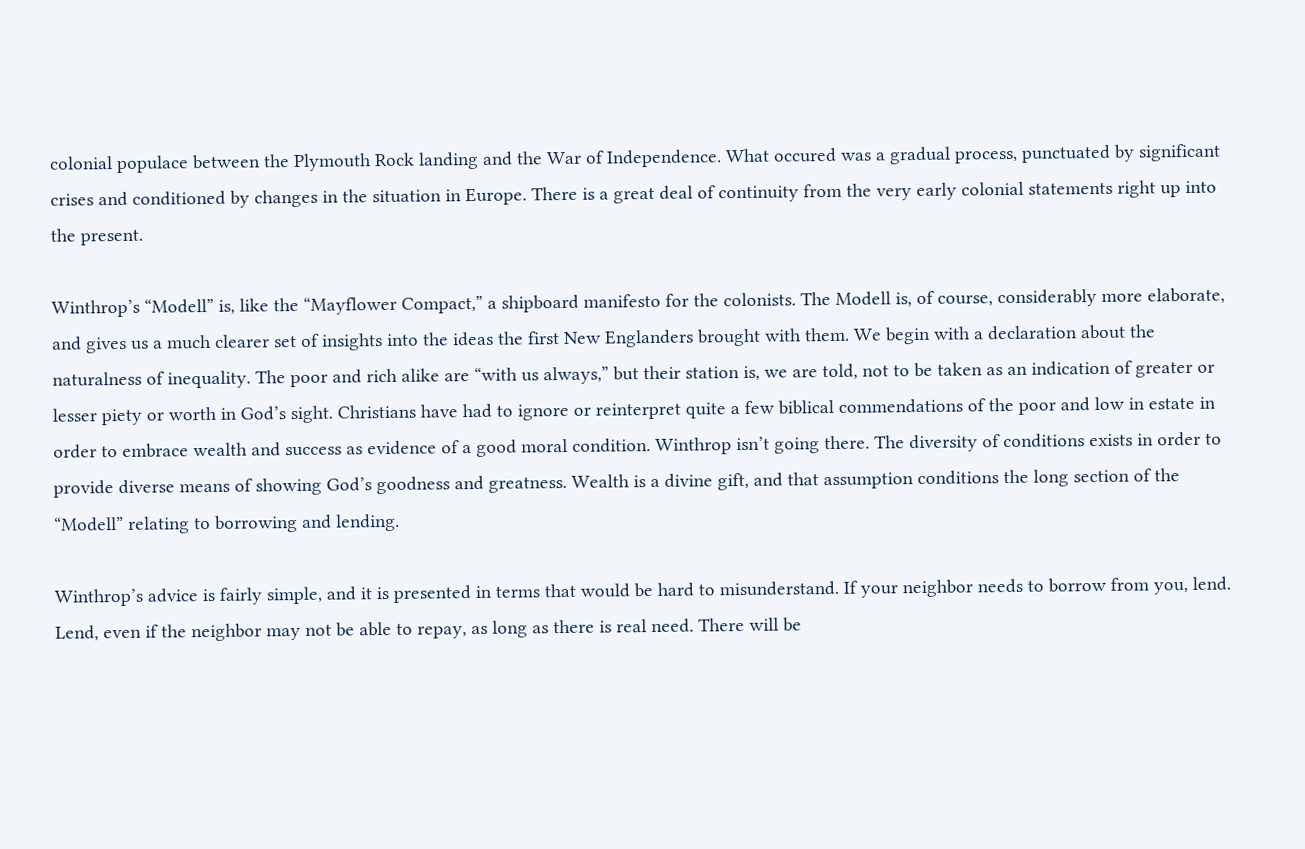colonial populace between the Plymouth Rock landing and the War of Independence. What occured was a gradual process, punctuated by significant crises and conditioned by changes in the situation in Europe. There is a great deal of continuity from the very early colonial statements right up into the present.

Winthrop’s “Modell” is, like the “Mayflower Compact,” a shipboard manifesto for the colonists. The Modell is, of course, considerably more elaborate, and gives us a much clearer set of insights into the ideas the first New Englanders brought with them. We begin with a declaration about the naturalness of inequality. The poor and rich alike are “with us always,” but their station is, we are told, not to be taken as an indication of greater or lesser piety or worth in God’s sight. Christians have had to ignore or reinterpret quite a few biblical commendations of the poor and low in estate in order to embrace wealth and success as evidence of a good moral condition. Winthrop isn’t going there. The diversity of conditions exists in order to provide diverse means of showing God’s goodness and greatness. Wealth is a divine gift, and that assumption conditions the long section of the “Modell” relating to borrowing and lending.

Winthrop’s advice is fairly simple, and it is presented in terms that would be hard to misunderstand. If your neighbor needs to borrow from you, lend. Lend, even if the neighbor may not be able to repay, as long as there is real need. There will be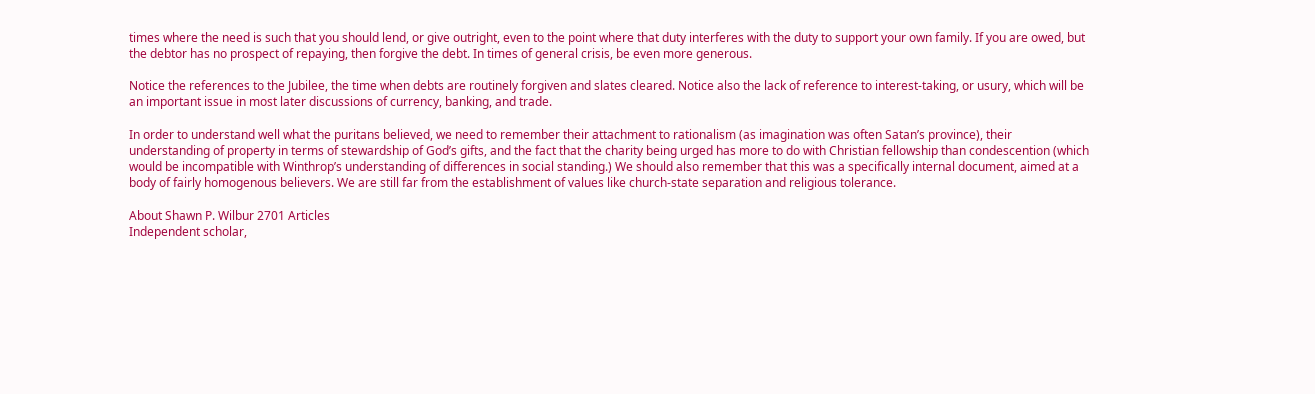times where the need is such that you should lend, or give outright, even to the point where that duty interferes with the duty to support your own family. If you are owed, but the debtor has no prospect of repaying, then forgive the debt. In times of general crisis, be even more generous.

Notice the references to the Jubilee, the time when debts are routinely forgiven and slates cleared. Notice also the lack of reference to interest-taking, or usury, which will be an important issue in most later discussions of currency, banking, and trade.

In order to understand well what the puritans believed, we need to remember their attachment to rationalism (as imagination was often Satan’s province), their understanding of property in terms of stewardship of God’s gifts, and the fact that the charity being urged has more to do with Christian fellowship than condescention (which would be incompatible with Winthrop’s understanding of differences in social standing.) We should also remember that this was a specifically internal document, aimed at a body of fairly homogenous believers. We are still far from the establishment of values like church-state separation and religious tolerance.

About Shawn P. Wilbur 2701 Articles
Independent scholar,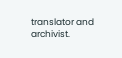translator and archivist.